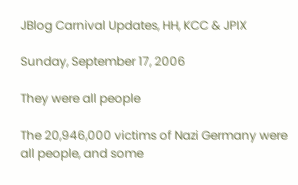JBlog Carnival Updates, HH, KCC & JPIX

Sunday, September 17, 2006

They were all people

The 20,946,000 victims of Nazi Germany were all people, and some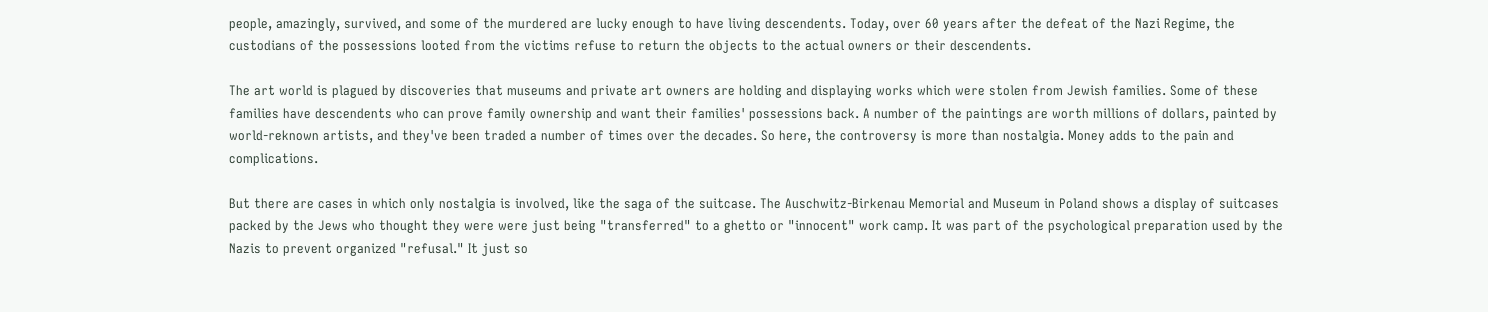people, amazingly, survived, and some of the murdered are lucky enough to have living descendents. Today, over 60 years after the defeat of the Nazi Regime, the custodians of the possessions looted from the victims refuse to return the objects to the actual owners or their descendents.

The art world is plagued by discoveries that museums and private art owners are holding and displaying works which were stolen from Jewish families. Some of these families have descendents who can prove family ownership and want their families' possessions back. A number of the paintings are worth millions of dollars, painted by world-reknown artists, and they've been traded a number of times over the decades. So here, the controversy is more than nostalgia. Money adds to the pain and complications.

But there are cases in which only nostalgia is involved, like the saga of the suitcase. The Auschwitz-Birkenau Memorial and Museum in Poland shows a display of suitcases packed by the Jews who thought they were were just being "transferred" to a ghetto or "innocent" work camp. It was part of the psychological preparation used by the Nazis to prevent organized "refusal." It just so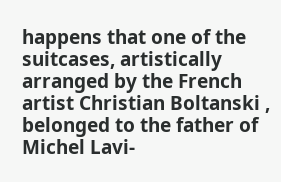happens that one of the suitcases, artistically arranged by the French artist Christian Boltanski , belonged to the father of Michel Lavi-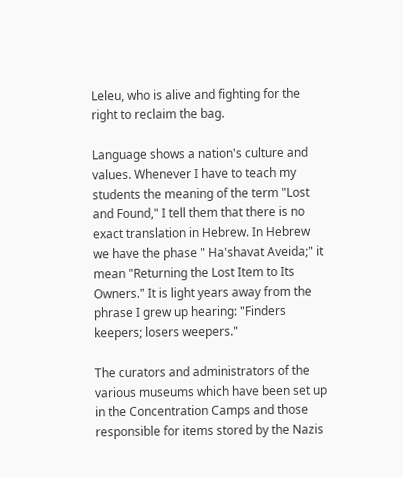Leleu, who is alive and fighting for the right to reclaim the bag.

Language shows a nation's culture and values. Whenever I have to teach my students the meaning of the term "Lost and Found," I tell them that there is no exact translation in Hebrew. In Hebrew we have the phase " Ha'shavat Aveida;" it mean "Returning the Lost Item to Its Owners." It is light years away from the phrase I grew up hearing: "Finders keepers; losers weepers."

The curators and administrators of the various museums which have been set up in the Concentration Camps and those responsible for items stored by the Nazis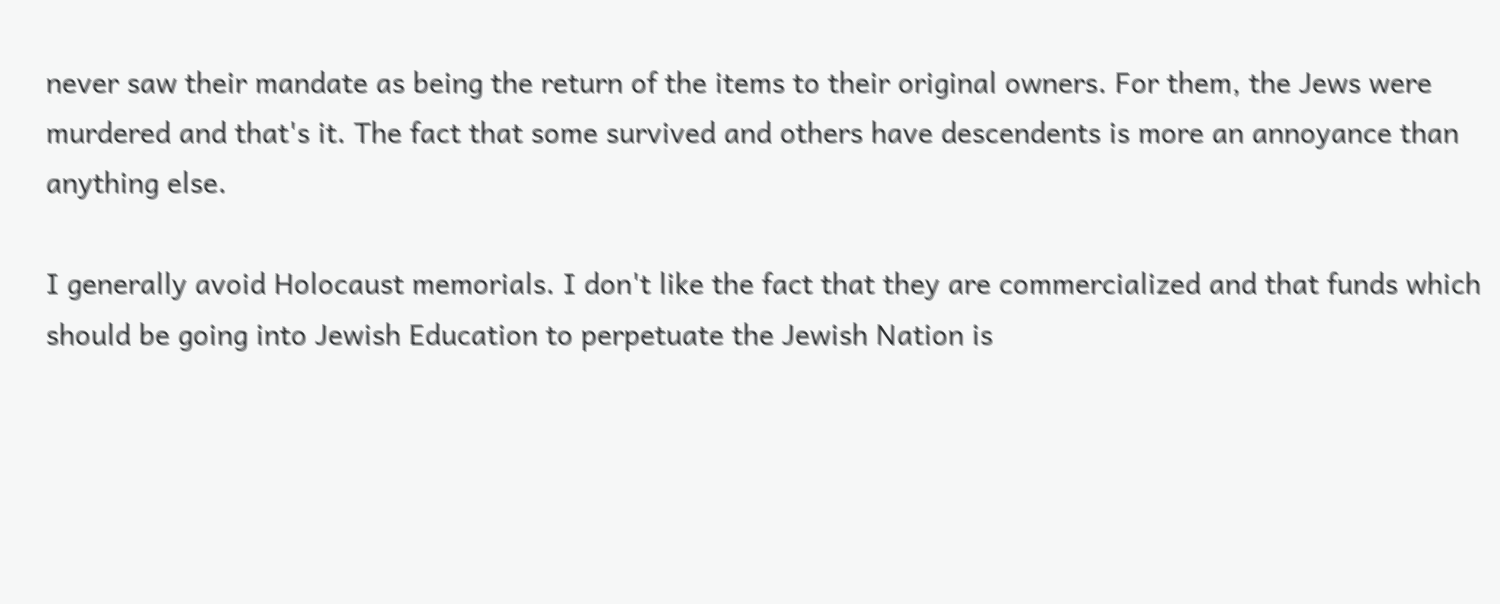never saw their mandate as being the return of the items to their original owners. For them, the Jews were murdered and that's it. The fact that some survived and others have descendents is more an annoyance than anything else.

I generally avoid Holocaust memorials. I don't like the fact that they are commercialized and that funds which should be going into Jewish Education to perpetuate the Jewish Nation is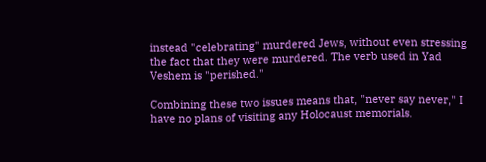instead "celebrating" murdered Jews, without even stressing the fact that they were murdered. The verb used in Yad Veshem is "perished."

Combining these two issues means that, "never say never," I have no plans of visiting any Holocaust memorials.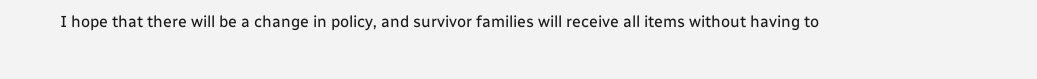I hope that there will be a change in policy, and survivor families will receive all items without having to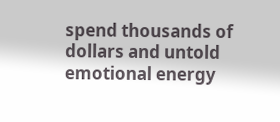spend thousands of dollars and untold emotional energy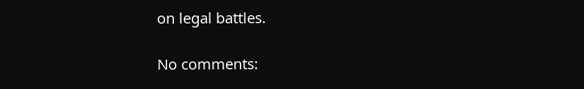on legal battles.

No comments: